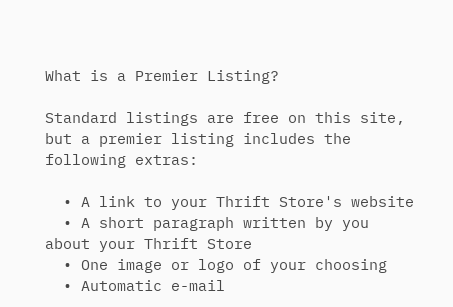What is a Premier Listing?

Standard listings are free on this site, but a premier listing includes the following extras:

  • A link to your Thrift Store's website
  • A short paragraph written by you about your Thrift Store
  • One image or logo of your choosing
  • Automatic e-mail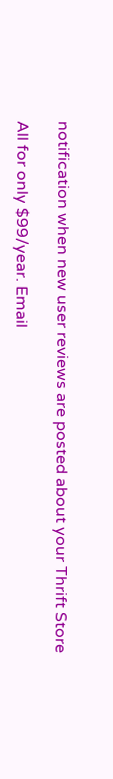notification when new user reviews are posted about your Thrift Store

All for only $99/year. Email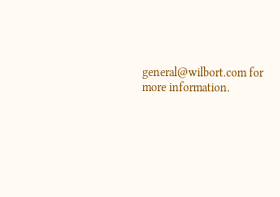general@wilbort.com for more information.